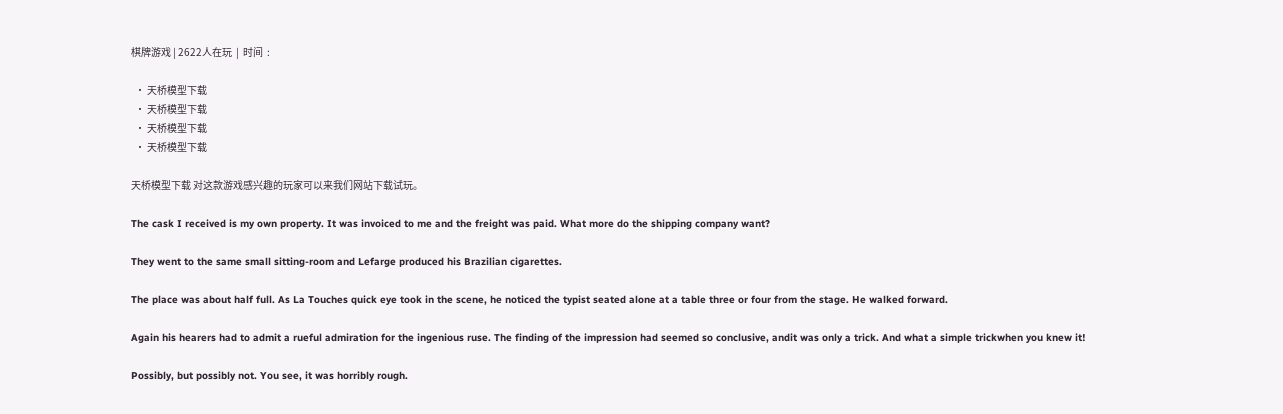棋牌游戏 | 2622人在玩  |  时间  :

  • 天桥模型下载
  • 天桥模型下载
  • 天桥模型下载
  • 天桥模型下载

天桥模型下载 对这款游戏感兴趣的玩家可以来我们网站下载试玩。

The cask I received is my own property. It was invoiced to me and the freight was paid. What more do the shipping company want?

They went to the same small sitting-room and Lefarge produced his Brazilian cigarettes.

The place was about half full. As La Touches quick eye took in the scene, he noticed the typist seated alone at a table three or four from the stage. He walked forward.

Again his hearers had to admit a rueful admiration for the ingenious ruse. The finding of the impression had seemed so conclusive, andit was only a trick. And what a simple trickwhen you knew it!

Possibly, but possibly not. You see, it was horribly rough.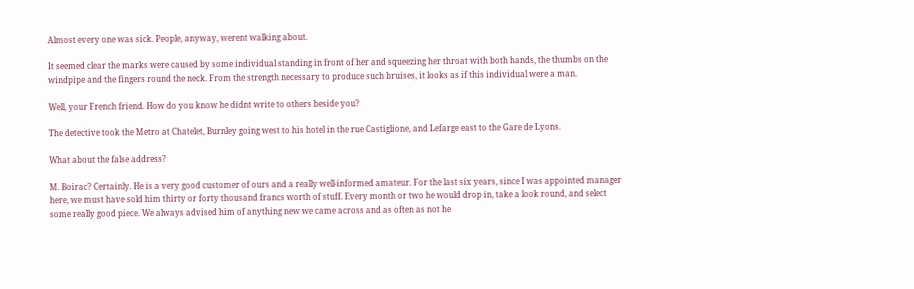Almost every one was sick. People, anyway, werent walking about.

It seemed clear the marks were caused by some individual standing in front of her and squeezing her throat with both hands, the thumbs on the windpipe and the fingers round the neck. From the strength necessary to produce such bruises, it looks as if this individual were a man.

Well, your French friend. How do you know he didnt write to others beside you?

The detective took the Metro at Chatelet, Burnley going west to his hotel in the rue Castiglione, and Lefarge east to the Gare de Lyons.

What about the false address?

M. Boirac? Certainly. He is a very good customer of ours and a really well-informed amateur. For the last six years, since I was appointed manager here, we must have sold him thirty or forty thousand francs worth of stuff. Every month or two he would drop in, take a look round, and select some really good piece. We always advised him of anything new we came across and as often as not he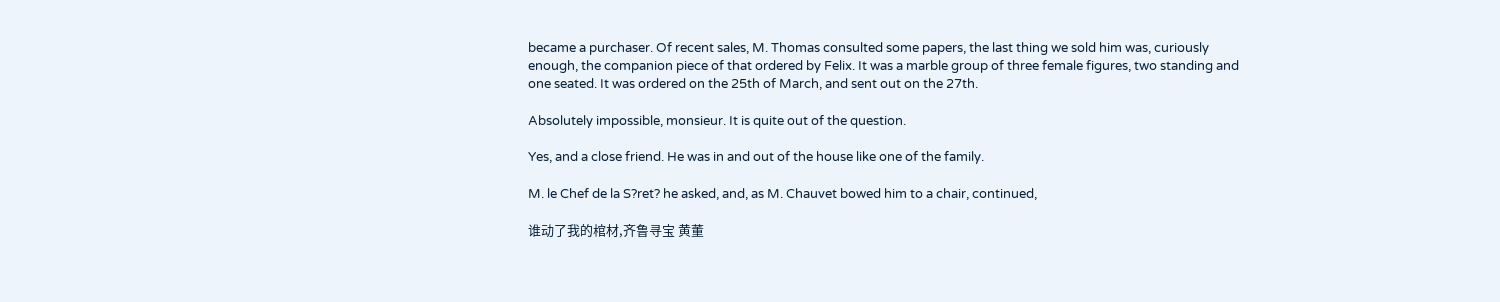became a purchaser. Of recent sales, M. Thomas consulted some papers, the last thing we sold him was, curiously enough, the companion piece of that ordered by Felix. It was a marble group of three female figures, two standing and one seated. It was ordered on the 25th of March, and sent out on the 27th.

Absolutely impossible, monsieur. It is quite out of the question.

Yes, and a close friend. He was in and out of the house like one of the family.

M. le Chef de la S?ret? he asked, and, as M. Chauvet bowed him to a chair, continued,

谁动了我的棺材,齐鲁寻宝 黄董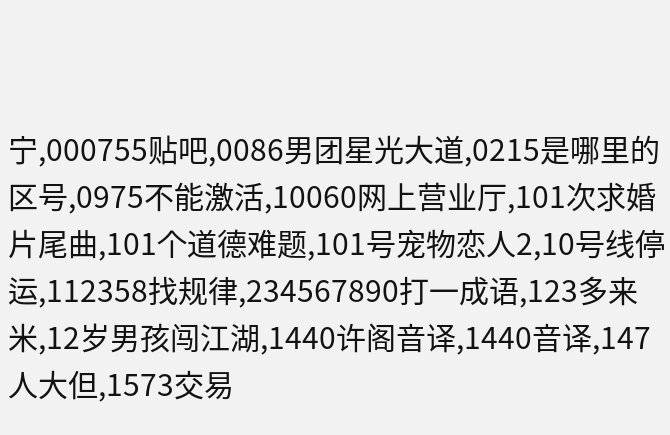宁,000755贴吧,0086男团星光大道,0215是哪里的区号,0975不能激活,10060网上营业厅,101次求婚片尾曲,101个道德难题,101号宠物恋人2,10号线停运,112358找规律,234567890打一成语,123多来米,12岁男孩闯江湖,1440许阁音译,1440音译,147人大但,1573交易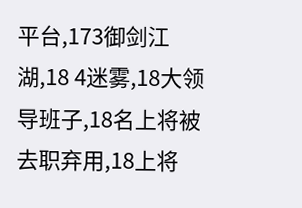平台,173御剑江湖,18 4迷雾,18大领导班子,18名上将被去职弃用,18上将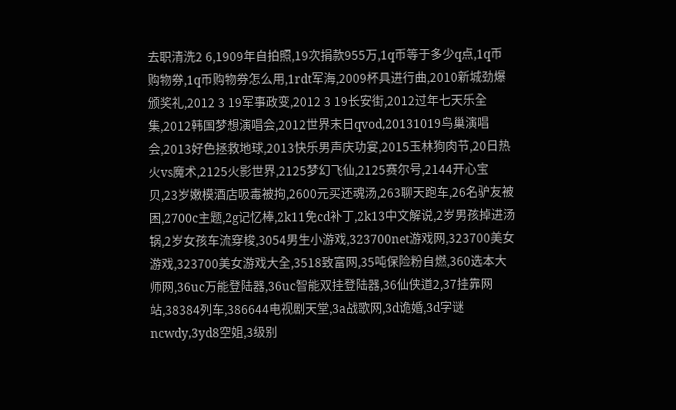去职清洗2 6,1909年自拍照,19次捐款955万,1q币等于多少q点,1q币购物券,1q币购物券怎么用,1rdt军海,2009杯具进行曲,2010新城劲爆颁奖礼,2012 3 19军事政变,2012 3 19长安街,2012过年七天乐全集,2012韩国梦想演唱会,2012世界末日qvod,20131019鸟巢演唱会,2013好色拯救地球,2013快乐男声庆功宴,2015玉林狗肉节,20日热火vs魔术,2125火影世界,2125梦幻飞仙,2125赛尔号,2144开心宝贝,23岁嫩模酒店吸毒被拘,2600元买还魂汤,263聊天跑车,26名驴友被困,2700c主题,2g记忆棒,2k11免cd补丁,2k13中文解说,2岁男孩掉进汤锅,2岁女孩车流穿梭,3054男生小游戏,323700net游戏网,323700美女游戏,323700美女游戏大全,3518致富网,35吨保险粉自燃,360选本大师网,36uc万能登陆器,36uc智能双挂登陆器,36仙侠道2,37挂靠网站,38384列车,386644电视剧天堂,3a战歌网,3d诡婚,3d字谜ncwdy,3yd8空姐,3级别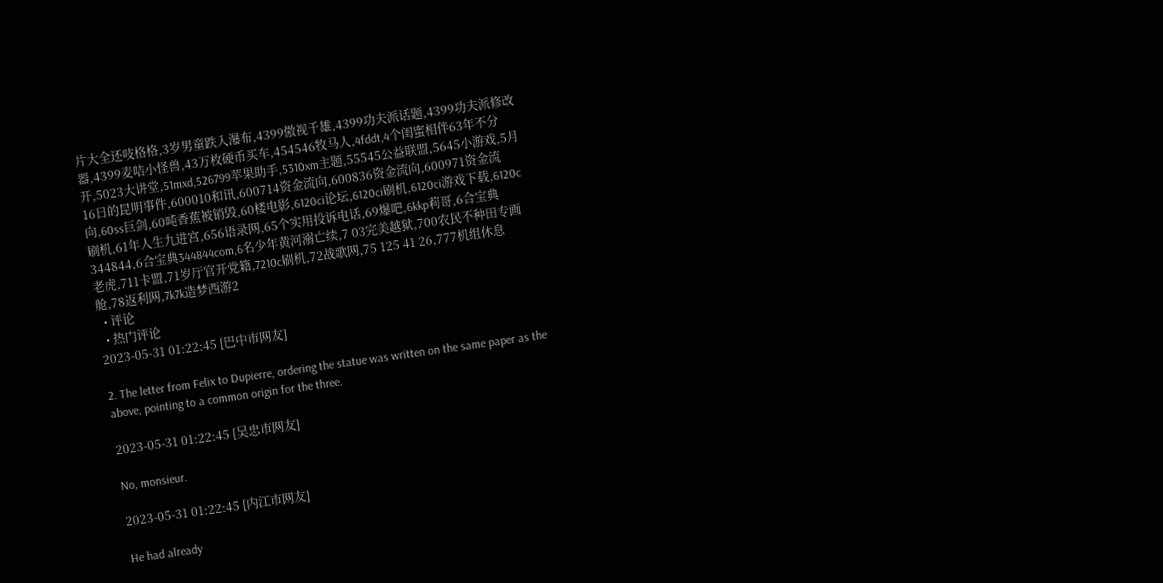片大全还吱格格,3岁男童跌入瀑布,4399傲视千雄,4399功夫派话题,4399功夫派修改器,4399麦咭小怪兽,43万枚硬币买车,454546牧马人,4fddt,4个闺蜜相伴63年不分开,5023大讲堂,51mxd,526799苹果助手,5310xm主题,55545公益联盟,5645小游戏,5月16日的昆明事件,600010和讯,600714资金流向,600836资金流向,600971资金流向,60ss巨剑,60吨香蕉被销毁,60楼电影,6120ci论坛,6120ci刷机,6120ci游戏下载,6120c刷机,61年人生九进宫,656语录网,65个实用投诉电话,69爆吧,6kkp莉哥,6合宝典344844,6合宝典344844com,6名少年黄河溺亡续,7 03完美越狱,700农民不种田专画老虎,711卡盟,71岁厅官开党籍,7210c刷机,72战歌网,75 125 41 26,777机组休息舱,78返利网,7k7k造梦西游2
  • 评论
  • 热门评论
2023-05-31 01:22:45 [巴中市网友]

2. The letter from Felix to Dupierre, ordering the statue was written on the same paper as the above, pointing to a common origin for the three.

2023-05-31 01:22:45 [吴忠市网友]

No, monsieur.

2023-05-31 01:22:45 [内江市网友]

He had already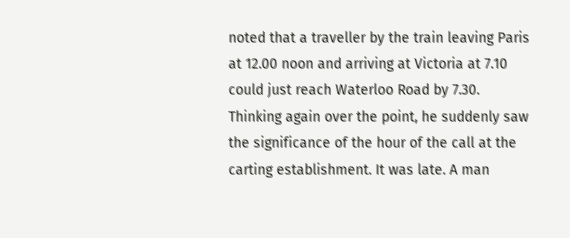noted that a traveller by the train leaving Paris at 12.00 noon and arriving at Victoria at 7.10 could just reach Waterloo Road by 7.30. Thinking again over the point, he suddenly saw the significance of the hour of the call at the carting establishment. It was late. A man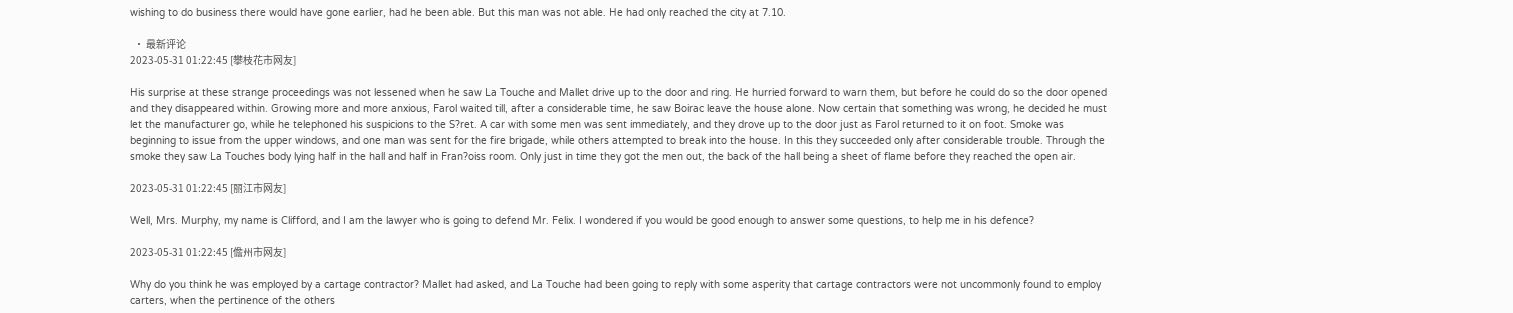wishing to do business there would have gone earlier, had he been able. But this man was not able. He had only reached the city at 7.10.

  • 最新评论
2023-05-31 01:22:45 [攀枝花市网友]

His surprise at these strange proceedings was not lessened when he saw La Touche and Mallet drive up to the door and ring. He hurried forward to warn them, but before he could do so the door opened and they disappeared within. Growing more and more anxious, Farol waited till, after a considerable time, he saw Boirac leave the house alone. Now certain that something was wrong, he decided he must let the manufacturer go, while he telephoned his suspicions to the S?ret. A car with some men was sent immediately, and they drove up to the door just as Farol returned to it on foot. Smoke was beginning to issue from the upper windows, and one man was sent for the fire brigade, while others attempted to break into the house. In this they succeeded only after considerable trouble. Through the smoke they saw La Touches body lying half in the hall and half in Fran?oiss room. Only just in time they got the men out, the back of the hall being a sheet of flame before they reached the open air.

2023-05-31 01:22:45 [丽江市网友]

Well, Mrs. Murphy, my name is Clifford, and I am the lawyer who is going to defend Mr. Felix. I wondered if you would be good enough to answer some questions, to help me in his defence?

2023-05-31 01:22:45 [儋州市网友]

Why do you think he was employed by a cartage contractor? Mallet had asked, and La Touche had been going to reply with some asperity that cartage contractors were not uncommonly found to employ carters, when the pertinence of the others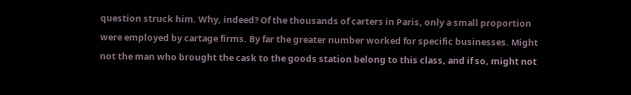question struck him. Why, indeed? Of the thousands of carters in Paris, only a small proportion were employed by cartage firms. By far the greater number worked for specific businesses. Might not the man who brought the cask to the goods station belong to this class, and if so, might not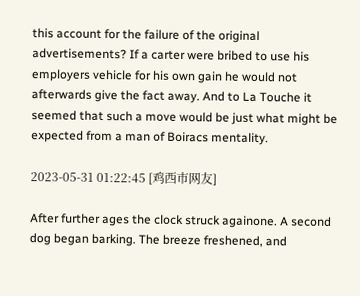this account for the failure of the original advertisements? If a carter were bribed to use his employers vehicle for his own gain he would not afterwards give the fact away. And to La Touche it seemed that such a move would be just what might be expected from a man of Boiracs mentality.

2023-05-31 01:22:45 [鸡西市网友]

After further ages the clock struck againone. A second dog began barking. The breeze freshened, and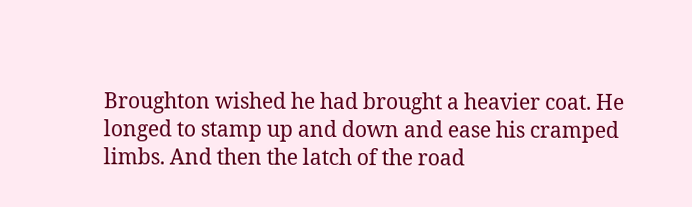Broughton wished he had brought a heavier coat. He longed to stamp up and down and ease his cramped limbs. And then the latch of the road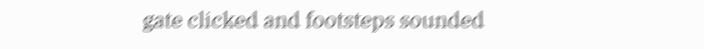gate clicked and footsteps sounded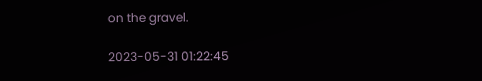on the gravel.

2023-05-31 01:22:45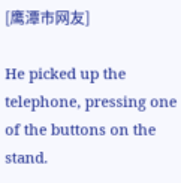[鹰潭市网友]

He picked up the telephone, pressing one of the buttons on the stand.